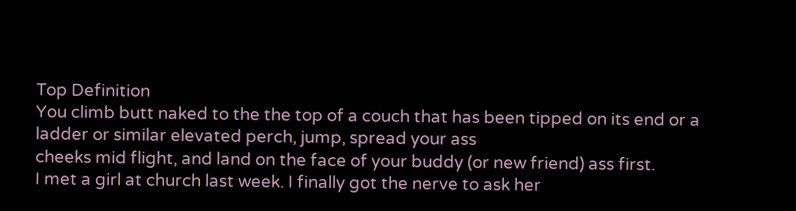Top Definition
You climb butt naked to the the top of a couch that has been tipped on its end or a ladder or similar elevated perch, jump, spread your ass
cheeks mid flight, and land on the face of your buddy (or new friend) ass first.
I met a girl at church last week. I finally got the nerve to ask her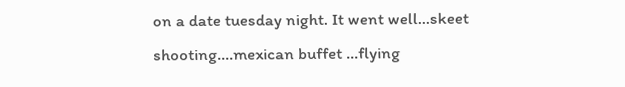on a date tuesday night. It went well...skeet shooting....mexican buffet ...flying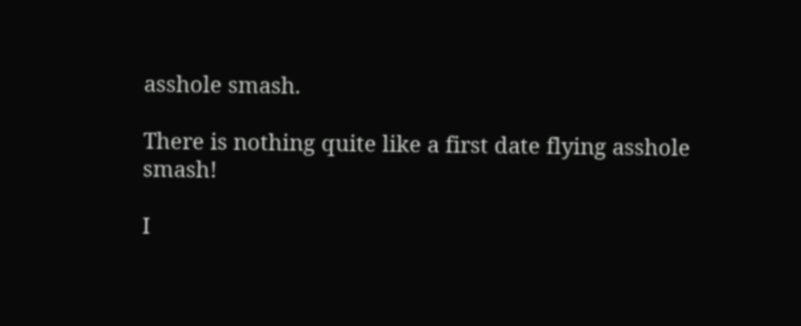asshole smash.

There is nothing quite like a first date flying asshole smash!

I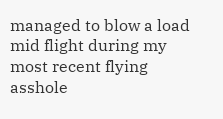managed to blow a load mid flight during my most recent flying asshole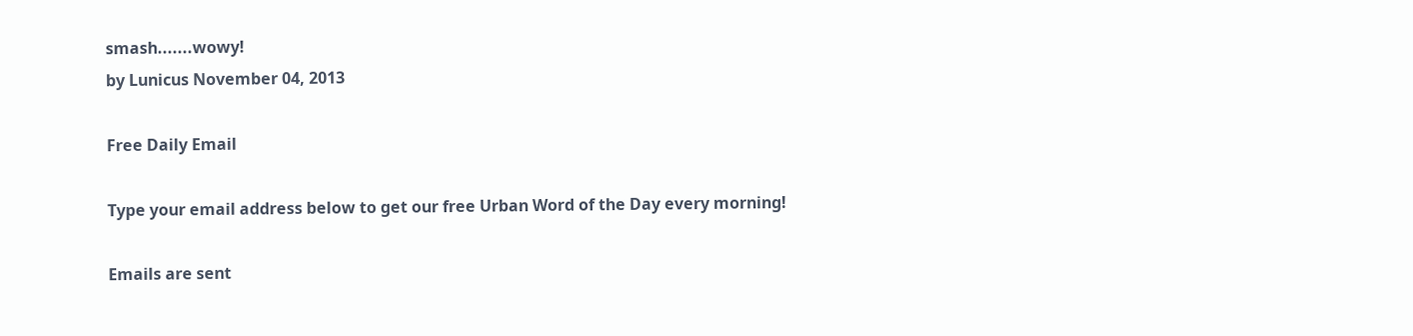smash.......wowy!
by Lunicus November 04, 2013

Free Daily Email

Type your email address below to get our free Urban Word of the Day every morning!

Emails are sent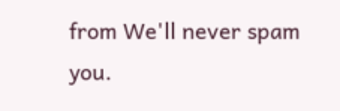from We'll never spam you.